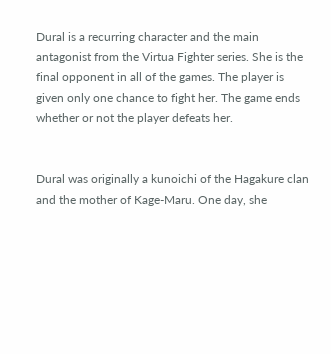Dural is a recurring character and the main antagonist from the Virtua Fighter series. She is the final opponent in all of the games. The player is given only one chance to fight her. The game ends whether or not the player defeats her.


Dural was originally a kunoichi of the Hagakure clan and the mother of Kage-Maru. One day, she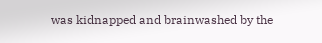was kidnapped and brainwashed by the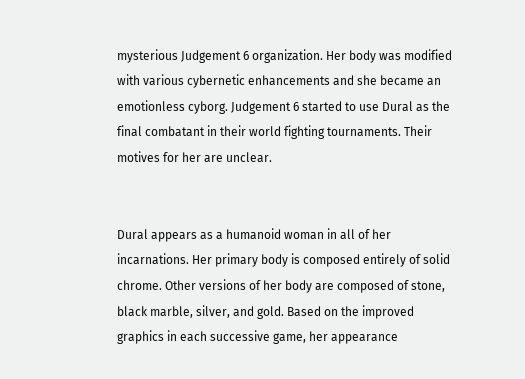mysterious Judgement 6 organization. Her body was modified with various cybernetic enhancements and she became an emotionless cyborg. Judgement 6 started to use Dural as the final combatant in their world fighting tournaments. Their motives for her are unclear.


Dural appears as a humanoid woman in all of her incarnations. Her primary body is composed entirely of solid chrome. Other versions of her body are composed of stone, black marble, silver, and gold. Based on the improved graphics in each successive game, her appearance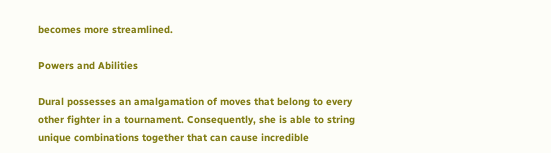becomes more streamlined.

Powers and Abilities

Dural possesses an amalgamation of moves that belong to every other fighter in a tournament. Consequently, she is able to string unique combinations together that can cause incredible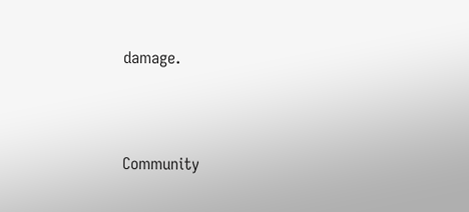damage.




Community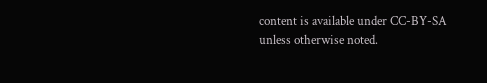content is available under CC-BY-SA unless otherwise noted.